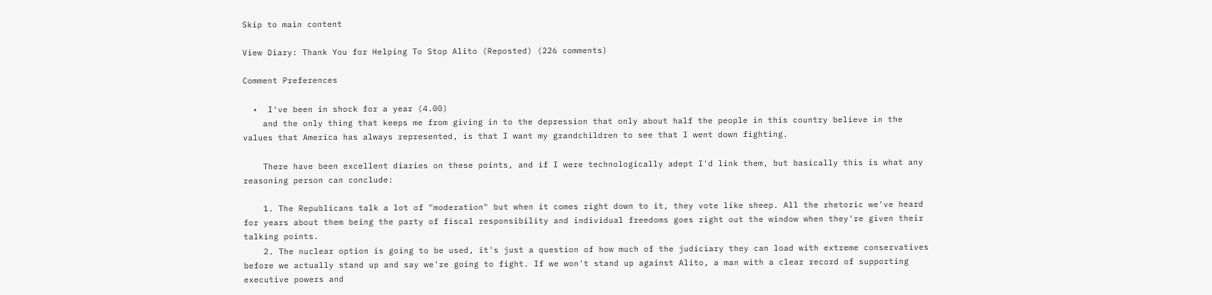Skip to main content

View Diary: Thank You for Helping To Stop Alito (Reposted) (226 comments)

Comment Preferences

  •  I've been in shock for a year (4.00)
    and the only thing that keeps me from giving in to the depression that only about half the people in this country believe in the values that America has always represented, is that I want my grandchildren to see that I went down fighting.

    There have been excellent diaries on these points, and if I were technologically adept I'd link them, but basically this is what any reasoning person can conclude:

    1. The Republicans talk a lot of "moderation" but when it comes right down to it, they vote like sheep. All the rhetoric we've heard for years about them being the party of fiscal responsibility and individual freedoms goes right out the window when they're given their talking points.
    2. The nuclear option is going to be used, it's just a question of how much of the judiciary they can load with extreme conservatives before we actually stand up and say we're going to fight. If we won't stand up against Alito, a man with a clear record of supporting executive powers and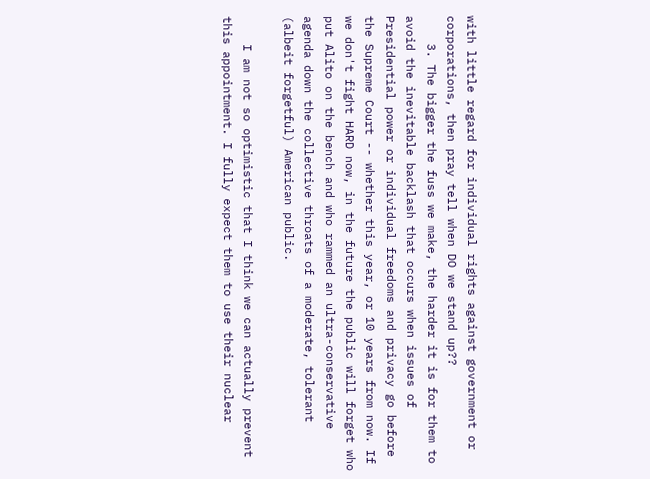with little regard for individual rights against government or corporations, then pray tell when DO we stand up??
    3. The bigger the fuss we make, the harder it is for them to avoid the inevitable backlash that occurs when issues of Presidential power or individual freedoms and privacy go before the Supreme Court -- whether this year, or 10 years from now. If we don't fight HARD now, in the future the public will forget who put Alito on the bench and who rammed an ultra-conservative agenda down the collective throats of a moderate, tolerant (albeit forgetful) American public.

    I am not so optimistic that I think we can actually prevent this appointment. I fully expect them to use their nuclear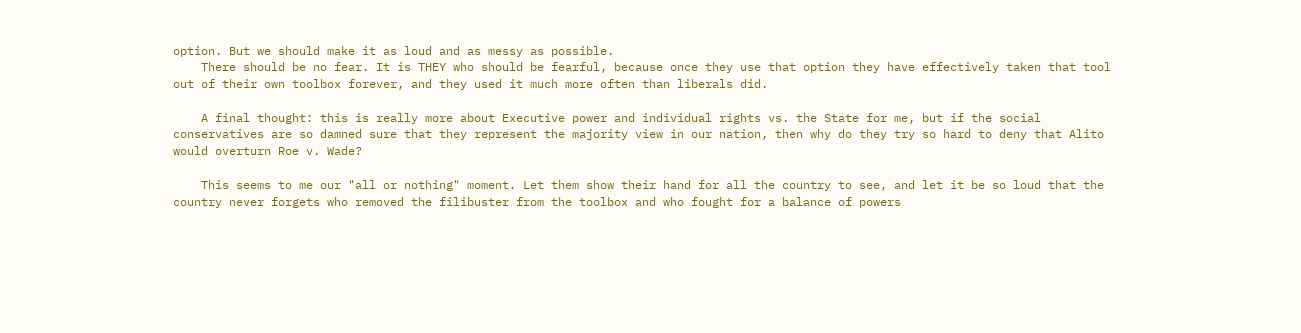option. But we should make it as loud and as messy as possible.
    There should be no fear. It is THEY who should be fearful, because once they use that option they have effectively taken that tool out of their own toolbox forever, and they used it much more often than liberals did.

    A final thought: this is really more about Executive power and individual rights vs. the State for me, but if the social conservatives are so damned sure that they represent the majority view in our nation, then why do they try so hard to deny that Alito would overturn Roe v. Wade?

    This seems to me our "all or nothing" moment. Let them show their hand for all the country to see, and let it be so loud that the country never forgets who removed the filibuster from the toolbox and who fought for a balance of powers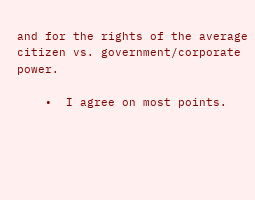and for the rights of the average citizen vs. government/corporate power.

    •  I agree on most points.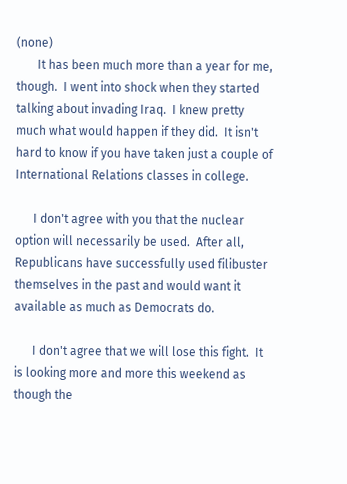(none)
       It has been much more than a year for me, though.  I went into shock when they started talking about invading Iraq.  I knew pretty much what would happen if they did.  It isn't hard to know if you have taken just a couple of International Relations classes in college.

      I don't agree with you that the nuclear option will necessarily be used.  After all, Republicans have successfully used filibuster themselves in the past and would want it available as much as Democrats do.

      I don't agree that we will lose this fight.  It is looking more and more this weekend as though the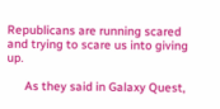Republicans are running scared and trying to scare us into giving up.

      As they said in Galaxy Quest,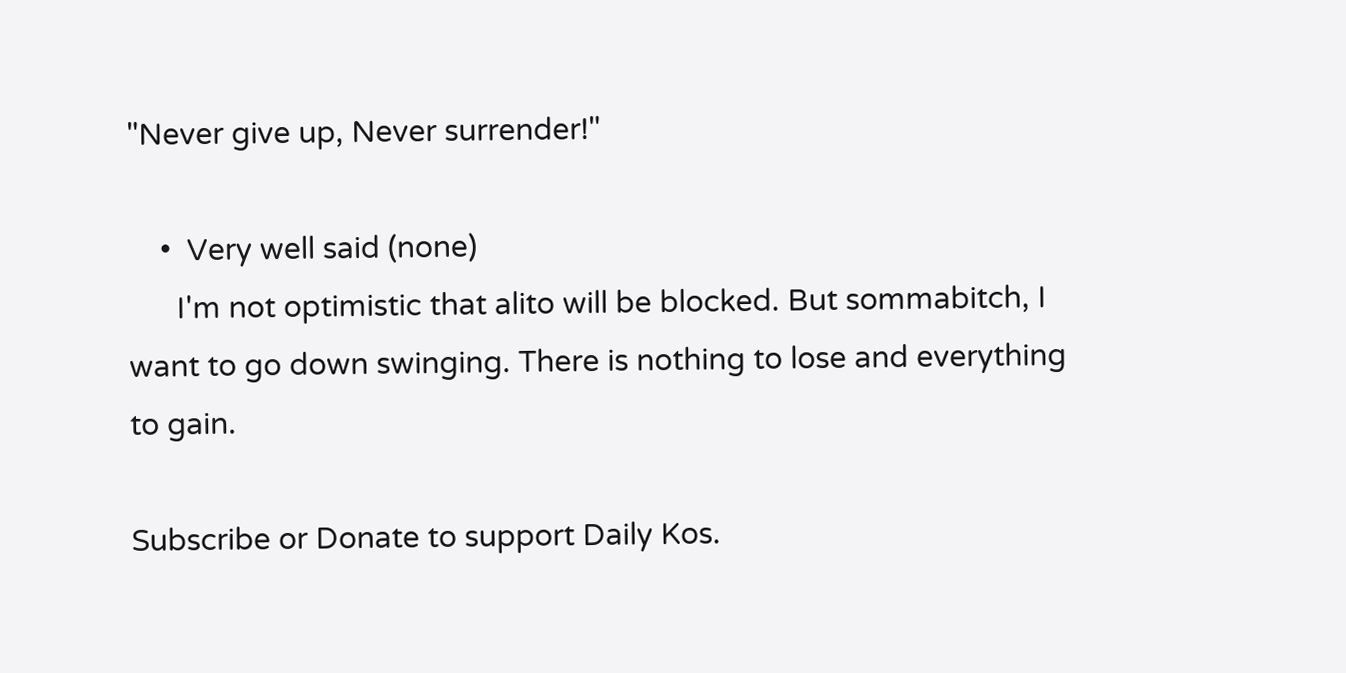"Never give up, Never surrender!"

    •  Very well said (none)
      I'm not optimistic that alito will be blocked. But sommabitch, I want to go down swinging. There is nothing to lose and everything to gain.

Subscribe or Donate to support Daily Kos.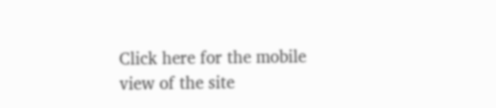Click here for the mobile view of the site